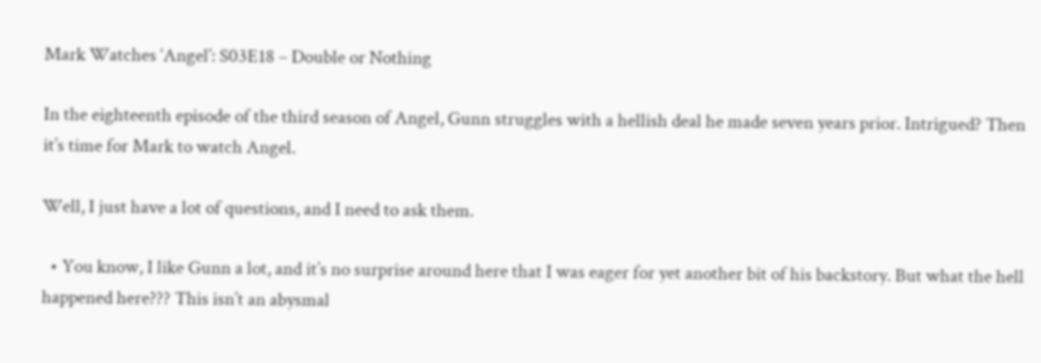Mark Watches ‘Angel’: S03E18 – Double or Nothing

In the eighteenth episode of the third season of Angel, Gunn struggles with a hellish deal he made seven years prior. Intrigued? Then it’s time for Mark to watch Angel.

Well, I just have a lot of questions, and I need to ask them.

  • You know, I like Gunn a lot, and it’s no surprise around here that I was eager for yet another bit of his backstory. But what the hell happened here??? This isn’t an abysmal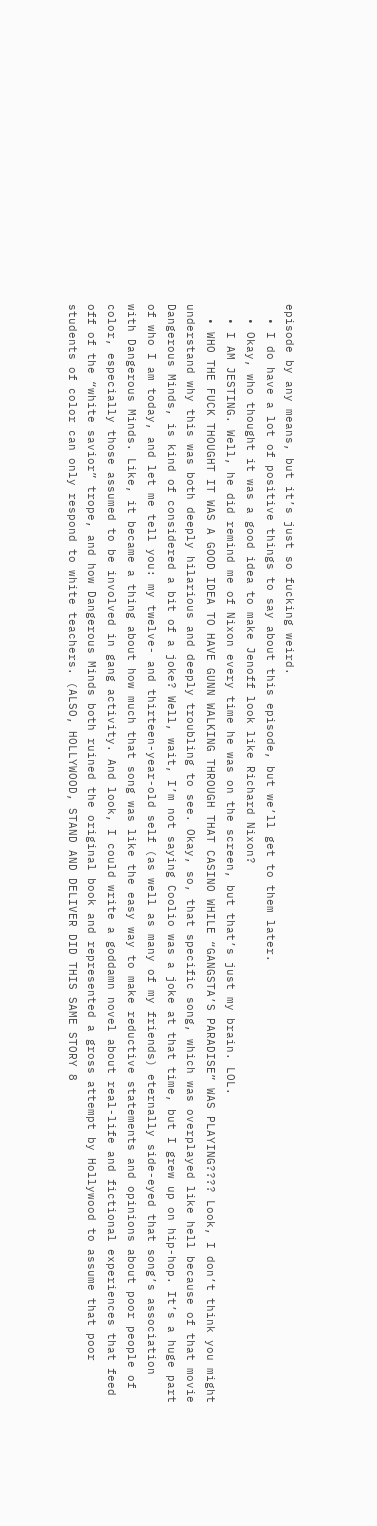episode by any means, but it’s just so fucking weird.
  • I do have a lot of positive things to say about this episode, but we’ll get to them later.
  • Okay, who thought it was a good idea to make Jenoff look like Richard Nixon?
  • I AM JESTING. Well, he did remind me of Nixon every time he was on the screen, but that’s just my brain. LOL.
  • WHO THE FUCK THOUGHT IT WAS A GOOD IDEA TO HAVE GUNN WALKING THROUGH THAT CASINO WHILE “GANGSTA’S PARADISE” WAS PLAYING???? Look, I don’t think you might understand why this was both deeply hilarious and deeply troubling to see. Okay, so, that specific song, which was overplayed like hell because of that movie Dangerous Minds, is kind of considered a bit of a joke? Well, wait, I’m not saying Coolio was a joke at that time, but I grew up on hip-hop. It’s a huge part of who I am today, and let me tell you: my twelve- and thirteen-year-old self (as well as many of my friends) eternally side-eyed that song’s association with Dangerous Minds. Like, it became a thing about how much that song was like the easy way to make reductive statements and opinions about poor people of color, especially those assumed to be involved in gang activity. And look, I could write a goddamn novel about real-life and fictional experiences that feed off of the “white savior” trope, and how Dangerous Minds both ruined the original book and represented a gross attempt by Hollywood to assume that poor students of color can only respond to white teachers. (ALSO, HOLLYWOOD, STAND AND DELIVER DID THIS SAME STORY 8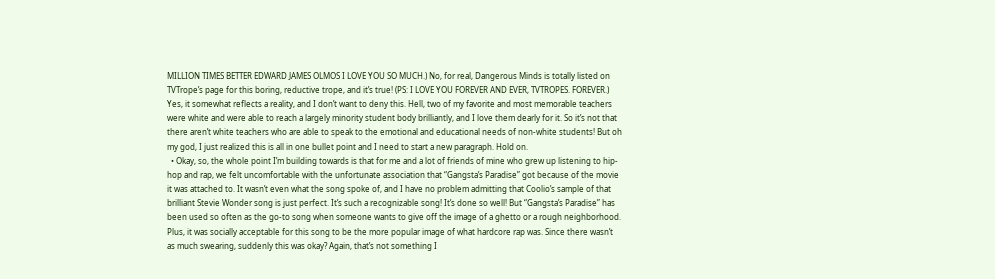MILLION TIMES BETTER EDWARD JAMES OLMOS I LOVE YOU SO MUCH.) No, for real, Dangerous Minds is totally listed on TVTrope’s page for this boring, reductive trope, and it’s true! (PS: I LOVE YOU FOREVER AND EVER, TVTROPES. FOREVER.) Yes, it somewhat reflects a reality, and I don’t want to deny this. Hell, two of my favorite and most memorable teachers were white and were able to reach a largely minority student body brilliantly, and I love them dearly for it. So it’s not that there aren’t white teachers who are able to speak to the emotional and educational needs of non-white students! But oh my god, I just realized this is all in one bullet point and I need to start a new paragraph. Hold on.
  • Okay, so, the whole point I’m building towards is that for me and a lot of friends of mine who grew up listening to hip-hop and rap, we felt uncomfortable with the unfortunate association that “Gangsta’s Paradise” got because of the movie it was attached to. It wasn’t even what the song spoke of, and I have no problem admitting that Coolio’s sample of that brilliant Stevie Wonder song is just perfect. It’s such a recognizable song! It’s done so well! But “Gangsta’s Paradise” has been used so often as the go-to song when someone wants to give off the image of a ghetto or a rough neighborhood. Plus, it was socially acceptable for this song to be the more popular image of what hardcore rap was. Since there wasn’t as much swearing, suddenly this was okay? Again, that’s not something I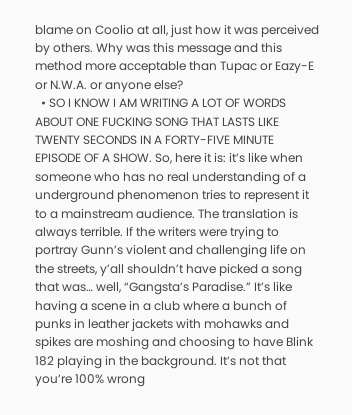blame on Coolio at all, just how it was perceived by others. Why was this message and this method more acceptable than Tupac or Eazy-E or N.W.A. or anyone else?
  • SO I KNOW I AM WRITING A LOT OF WORDS ABOUT ONE FUCKING SONG THAT LASTS LIKE TWENTY SECONDS IN A FORTY-FIVE MINUTE EPISODE OF A SHOW. So, here it is: it’s like when someone who has no real understanding of a underground phenomenon tries to represent it to a mainstream audience. The translation is always terrible. If the writers were trying to portray Gunn’s violent and challenging life on the streets, y’all shouldn’t have picked a song that was… well, “Gangsta’s Paradise.” It’s like having a scene in a club where a bunch of punks in leather jackets with mohawks and spikes are moshing and choosing to have Blink 182 playing in the background. It’s not that you’re 100% wrong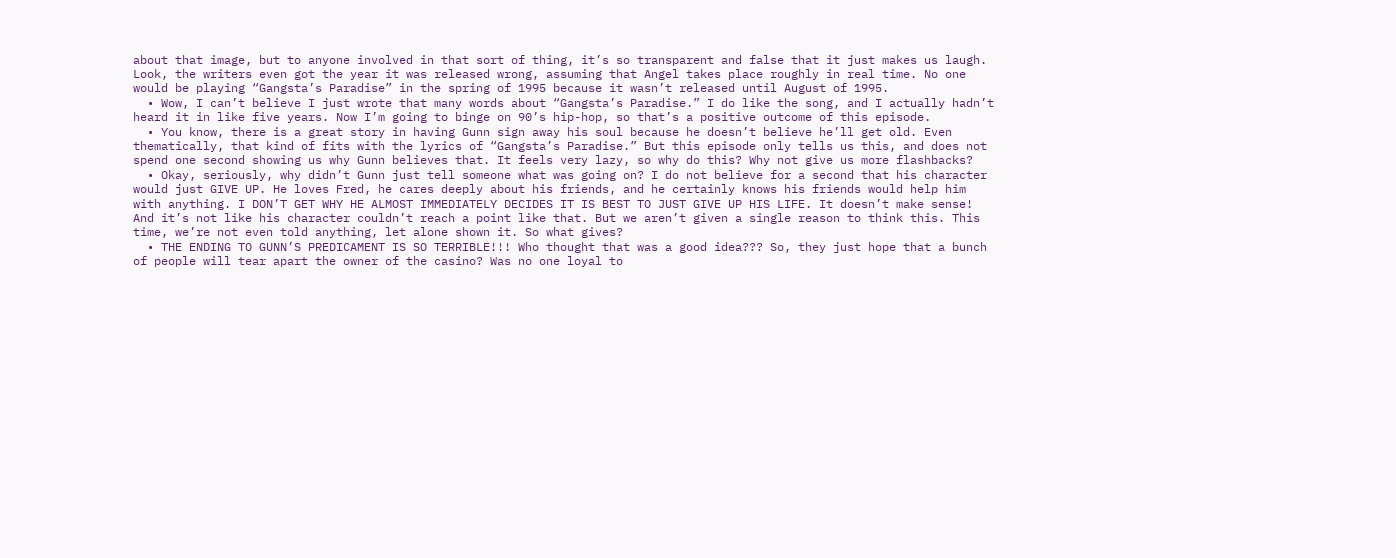about that image, but to anyone involved in that sort of thing, it’s so transparent and false that it just makes us laugh. Look, the writers even got the year it was released wrong, assuming that Angel takes place roughly in real time. No one would be playing “Gangsta’s Paradise” in the spring of 1995 because it wasn’t released until August of 1995.
  • Wow, I can’t believe I just wrote that many words about “Gangsta’s Paradise.” I do like the song, and I actually hadn’t heard it in like five years. Now I’m going to binge on 90’s hip-hop, so that’s a positive outcome of this episode.
  • You know, there is a great story in having Gunn sign away his soul because he doesn’t believe he’ll get old. Even thematically, that kind of fits with the lyrics of “Gangsta’s Paradise.” But this episode only tells us this, and does not spend one second showing us why Gunn believes that. It feels very lazy, so why do this? Why not give us more flashbacks?
  • Okay, seriously, why didn’t Gunn just tell someone what was going on? I do not believe for a second that his character would just GIVE UP. He loves Fred, he cares deeply about his friends, and he certainly knows his friends would help him with anything. I DON’T GET WHY HE ALMOST IMMEDIATELY DECIDES IT IS BEST TO JUST GIVE UP HIS LIFE. It doesn’t make sense! And it’s not like his character couldn’t reach a point like that. But we aren’t given a single reason to think this. This time, we’re not even told anything, let alone shown it. So what gives?
  • THE ENDING TO GUNN’S PREDICAMENT IS SO TERRIBLE!!! Who thought that was a good idea??? So, they just hope that a bunch of people will tear apart the owner of the casino? Was no one loyal to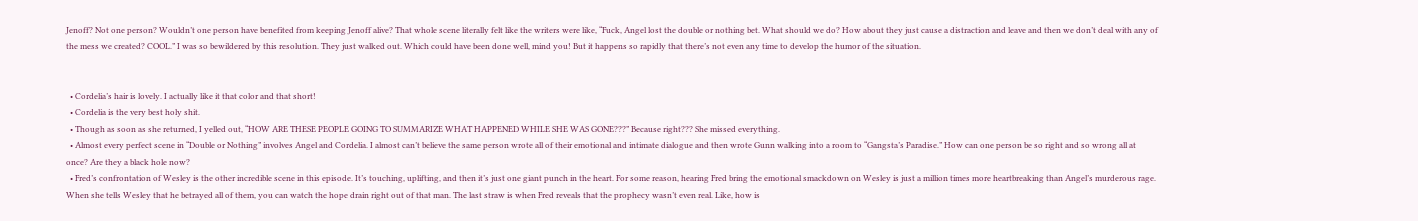Jenoff? Not one person? Wouldn’t one person have benefited from keeping Jenoff alive? That whole scene literally felt like the writers were like, “Fuck, Angel lost the double or nothing bet. What should we do? How about they just cause a distraction and leave and then we don’t deal with any of the mess we created? COOL.” I was so bewildered by this resolution. They just walked out. Which could have been done well, mind you! But it happens so rapidly that there’s not even any time to develop the humor of the situation.


  • Cordelia’s hair is lovely. I actually like it that color and that short!
  • Cordelia is the very best holy shit.
  • Though as soon as she returned, I yelled out, “HOW ARE THESE PEOPLE GOING TO SUMMARIZE WHAT HAPPENED WHILE SHE WAS GONE???” Because right??? She missed everything.
  • Almost every perfect scene in “Double or Nothing” involves Angel and Cordelia. I almost can’t believe the same person wrote all of their emotional and intimate dialogue and then wrote Gunn walking into a room to “Gangsta’s Paradise.” How can one person be so right and so wrong all at once? Are they a black hole now?
  • Fred’s confrontation of Wesley is the other incredible scene in this episode. It’s touching, uplifting, and then it’s just one giant punch in the heart. For some reason, hearing Fred bring the emotional smackdown on Wesley is just a million times more heartbreaking than Angel’s murderous rage. When she tells Wesley that he betrayed all of them, you can watch the hope drain right out of that man. The last straw is when Fred reveals that the prophecy wasn’t even real. Like, how is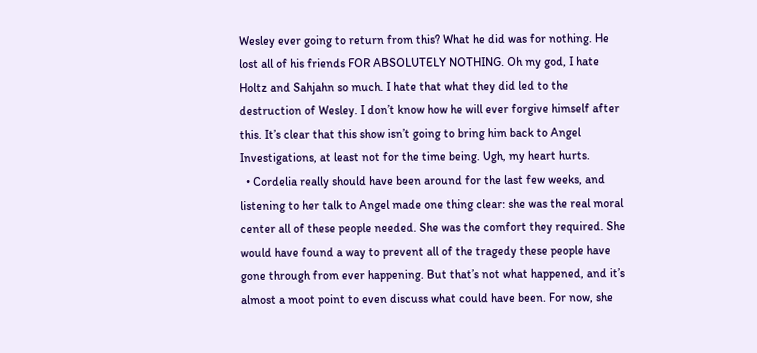Wesley ever going to return from this? What he did was for nothing. He lost all of his friends FOR ABSOLUTELY NOTHING. Oh my god, I hate Holtz and Sahjahn so much. I hate that what they did led to the destruction of Wesley. I don’t know how he will ever forgive himself after this. It’s clear that this show isn’t going to bring him back to Angel Investigations, at least not for the time being. Ugh, my heart hurts.
  • Cordelia really should have been around for the last few weeks, and listening to her talk to Angel made one thing clear: she was the real moral center all of these people needed. She was the comfort they required. She would have found a way to prevent all of the tragedy these people have gone through from ever happening. But that’s not what happened, and it’s almost a moot point to even discuss what could have been. For now, she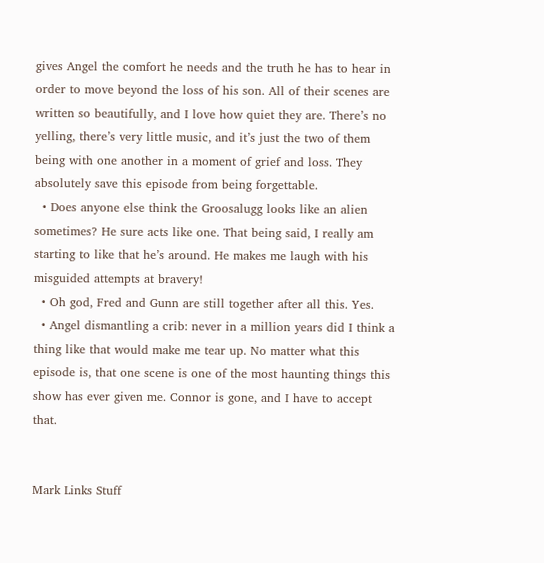gives Angel the comfort he needs and the truth he has to hear in order to move beyond the loss of his son. All of their scenes are written so beautifully, and I love how quiet they are. There’s no yelling, there’s very little music, and it’s just the two of them being with one another in a moment of grief and loss. They absolutely save this episode from being forgettable.
  • Does anyone else think the Groosalugg looks like an alien sometimes? He sure acts like one. That being said, I really am starting to like that he’s around. He makes me laugh with his misguided attempts at bravery!
  • Oh god, Fred and Gunn are still together after all this. Yes.
  • Angel dismantling a crib: never in a million years did I think a thing like that would make me tear up. No matter what this episode is, that one scene is one of the most haunting things this show has ever given me. Connor is gone, and I have to accept that.


Mark Links Stuff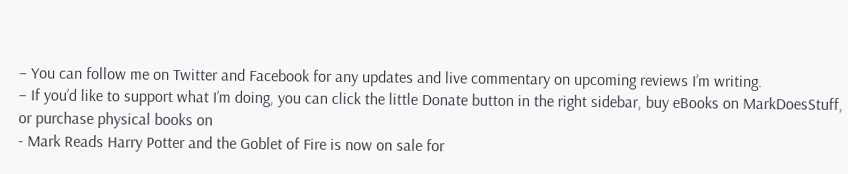– You can follow me on Twitter and Facebook for any updates and live commentary on upcoming reviews I’m writing.
– If you’d like to support what I’m doing, you can click the little Donate button in the right sidebar, buy eBooks on MarkDoesStuff, or purchase physical books on
- Mark Reads Harry Potter and the Goblet of Fire is now on sale for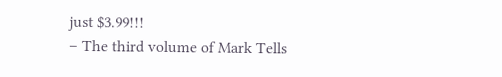just $3.99!!!
– The third volume of Mark Tells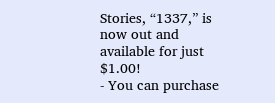Stories, “1337,” is now out and available for just $1.00!
- You can purchase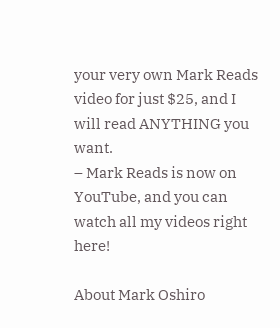your very own Mark Reads video for just $25, and I will read ANYTHING you want.
– Mark Reads is now on YouTube, and you can watch all my videos right here!

About Mark Oshiro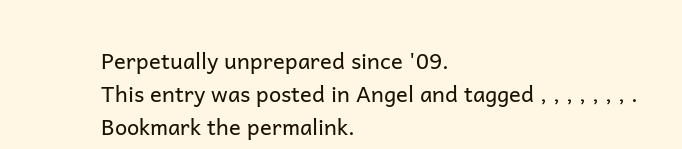Perpetually unprepared since '09.
This entry was posted in Angel and tagged , , , , , , , . Bookmark the permalink.